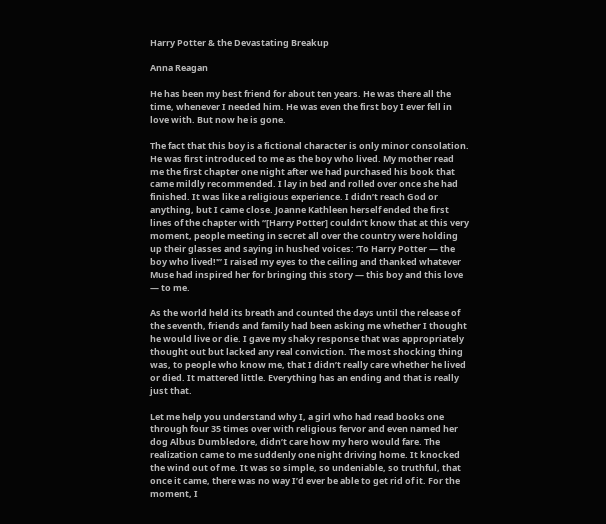Harry Potter & the Devastating Breakup

Anna Reagan

He has been my best friend for about ten years. He was there all the time, whenever I needed him. He was even the first boy I ever fell in love with. But now he is gone.

The fact that this boy is a fictional character is only minor consolation. He was first introduced to me as the boy who lived. My mother read me the first chapter one night after we had purchased his book that came mildly recommended. I lay in bed and rolled over once she had finished. It was like a religious experience. I didn’t reach God or anything, but I came close. Joanne Kathleen herself ended the first lines of the chapter with “[Harry Potter] couldn’t know that at this very moment, people meeting in secret all over the country were holding up their glasses and saying in hushed voices: ‘To Harry Potter — the boy who lived!'” I raised my eyes to the ceiling and thanked whatever Muse had inspired her for bringing this story — this boy and this love — to me.

As the world held its breath and counted the days until the release of the seventh, friends and family had been asking me whether I thought he would live or die. I gave my shaky response that was appropriately thought out but lacked any real conviction. The most shocking thing was, to people who know me, that I didn’t really care whether he lived or died. It mattered little. Everything has an ending and that is really just that.

Let me help you understand why I, a girl who had read books one through four 35 times over with religious fervor and even named her dog Albus Dumbledore, didn’t care how my hero would fare. The realization came to me suddenly one night driving home. It knocked the wind out of me. It was so simple, so undeniable, so truthful, that once it came, there was no way I’d ever be able to get rid of it. For the moment, I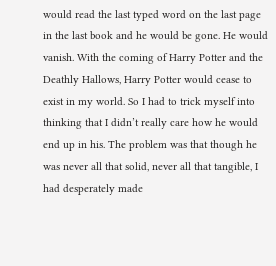would read the last typed word on the last page in the last book and he would be gone. He would vanish. With the coming of Harry Potter and the Deathly Hallows, Harry Potter would cease to exist in my world. So I had to trick myself into thinking that I didn’t really care how he would end up in his. The problem was that though he was never all that solid, never all that tangible, I had desperately made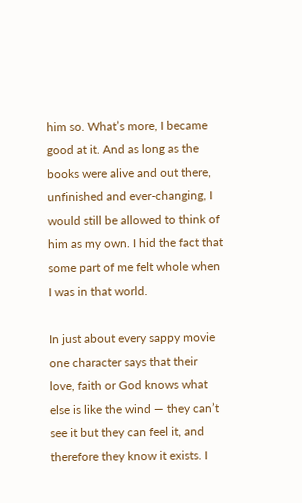him so. What’s more, I became good at it. And as long as the books were alive and out there, unfinished and ever-changing, I would still be allowed to think of him as my own. I hid the fact that some part of me felt whole when I was in that world.

In just about every sappy movie one character says that their love, faith or God knows what else is like the wind — they can’t see it but they can feel it, and therefore they know it exists. I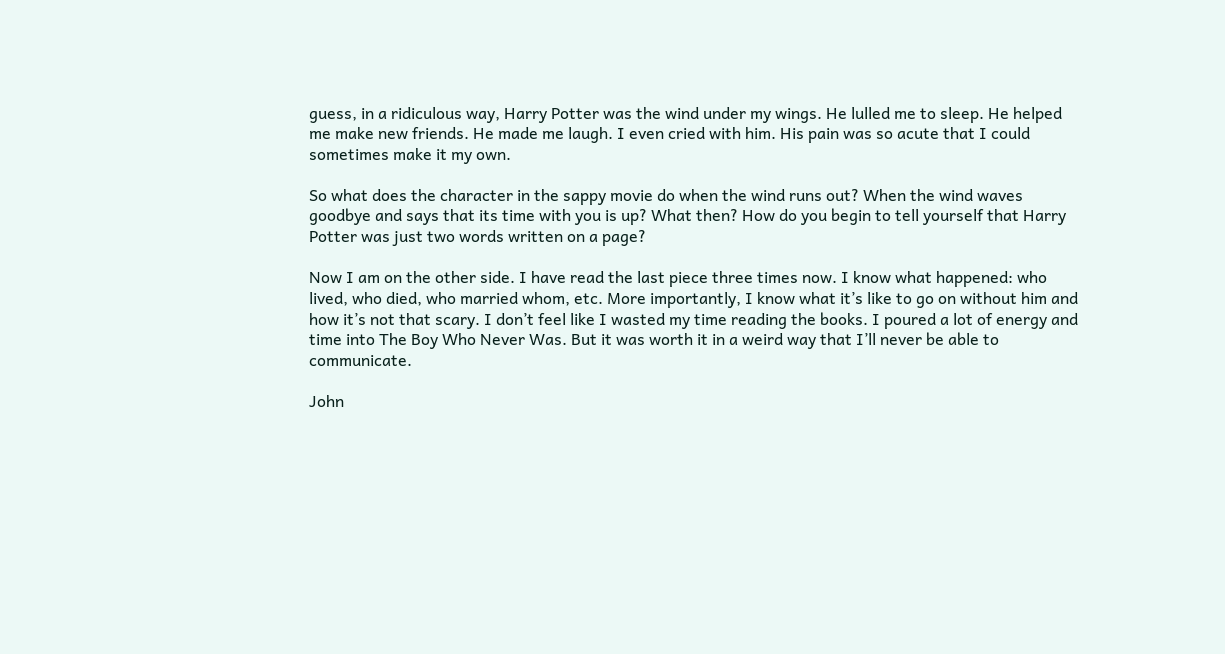guess, in a ridiculous way, Harry Potter was the wind under my wings. He lulled me to sleep. He helped me make new friends. He made me laugh. I even cried with him. His pain was so acute that I could sometimes make it my own.

So what does the character in the sappy movie do when the wind runs out? When the wind waves goodbye and says that its time with you is up? What then? How do you begin to tell yourself that Harry Potter was just two words written on a page?

Now I am on the other side. I have read the last piece three times now. I know what happened: who lived, who died, who married whom, etc. More importantly, I know what it’s like to go on without him and how it’s not that scary. I don’t feel like I wasted my time reading the books. I poured a lot of energy and time into The Boy Who Never Was. But it was worth it in a weird way that I’ll never be able to communicate.

John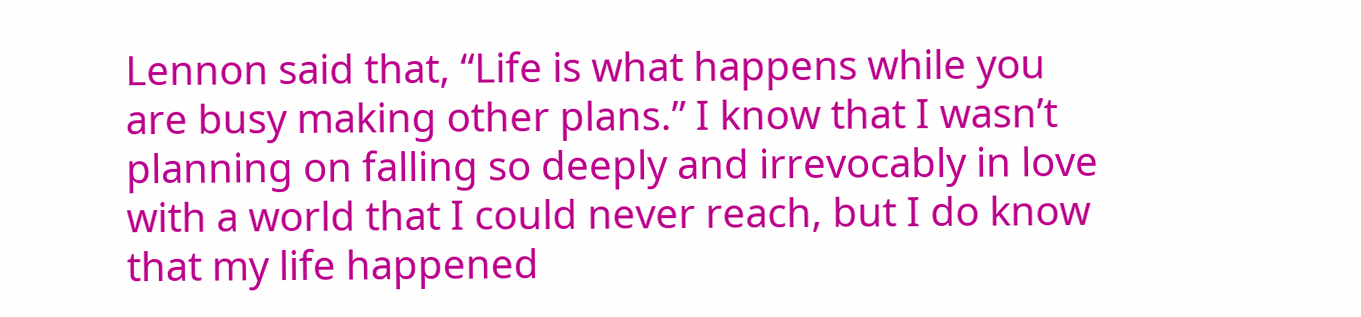Lennon said that, “Life is what happens while you are busy making other plans.” I know that I wasn’t planning on falling so deeply and irrevocably in love with a world that I could never reach, but I do know that my life happened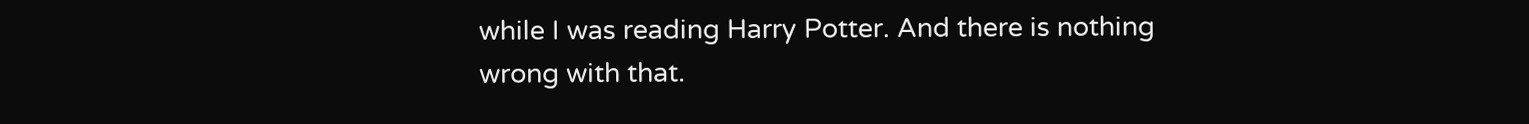while I was reading Harry Potter. And there is nothing wrong with that.